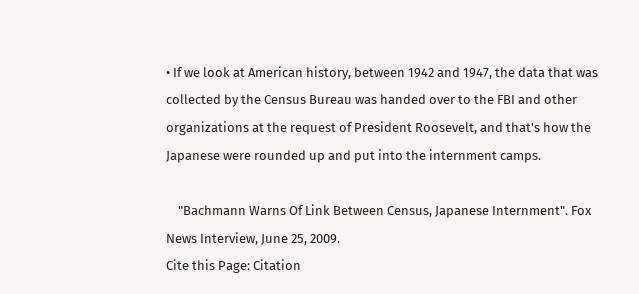• If we look at American history, between 1942 and 1947, the data that was collected by the Census Bureau was handed over to the FBI and other organizations at the request of President Roosevelt, and that's how the Japanese were rounded up and put into the internment camps.

    "Bachmann Warns Of Link Between Census, Japanese Internment". Fox News Interview, June 25, 2009.
Cite this Page: Citation